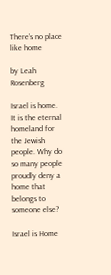There’s no place like home

by Leah Rosenberg

Israel is home. It is the eternal homeland for the Jewish people. Why do so many people proudly deny a home that belongs to someone else?

Israel is Home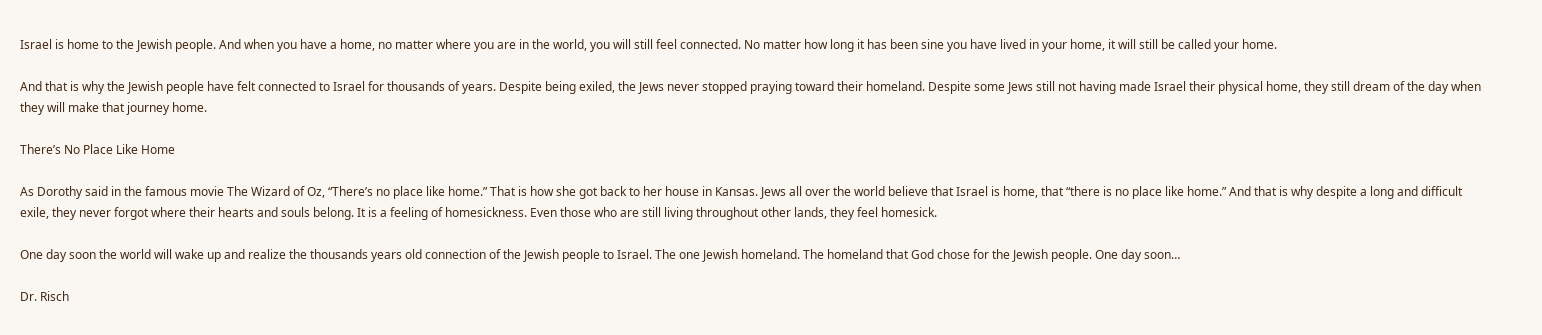Israel is home to the Jewish people. And when you have a home, no matter where you are in the world, you will still feel connected. No matter how long it has been sine you have lived in your home, it will still be called your home.

And that is why the Jewish people have felt connected to Israel for thousands of years. Despite being exiled, the Jews never stopped praying toward their homeland. Despite some Jews still not having made Israel their physical home, they still dream of the day when they will make that journey home.

There’s No Place Like Home

As Dorothy said in the famous movie The Wizard of Oz, “There’s no place like home.” That is how she got back to her house in Kansas. Jews all over the world believe that Israel is home, that “there is no place like home.” And that is why despite a long and difficult exile, they never forgot where their hearts and souls belong. It is a feeling of homesickness. Even those who are still living throughout other lands, they feel homesick.

One day soon the world will wake up and realize the thousands years old connection of the Jewish people to Israel. The one Jewish homeland. The homeland that God chose for the Jewish people. One day soon…

Dr. Risch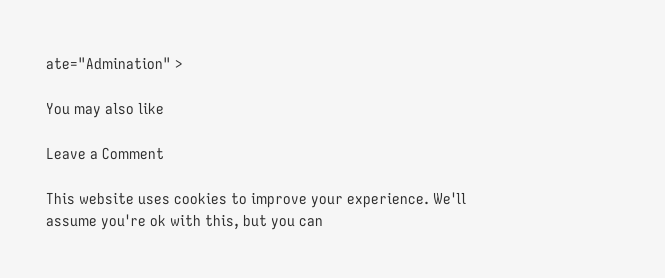ate="Admination" >

You may also like

Leave a Comment

This website uses cookies to improve your experience. We'll assume you're ok with this, but you can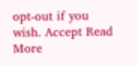opt-out if you wish. Accept Read More